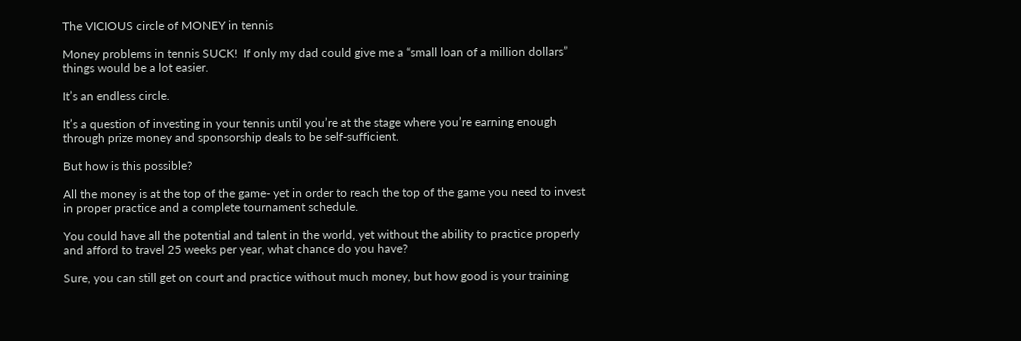The VICIOUS circle of MONEY in tennis

Money problems in tennis SUCK!  If only my dad could give me a “small loan of a million dollars” things would be a lot easier.

It’s an endless circle.

It’s a question of investing in your tennis until you’re at the stage where you’re earning enough through prize money and sponsorship deals to be self-sufficient.

But how is this possible?

All the money is at the top of the game- yet in order to reach the top of the game you need to invest in proper practice and a complete tournament schedule.

You could have all the potential and talent in the world, yet without the ability to practice properly and afford to travel 25 weeks per year, what chance do you have?

Sure, you can still get on court and practice without much money, but how good is your training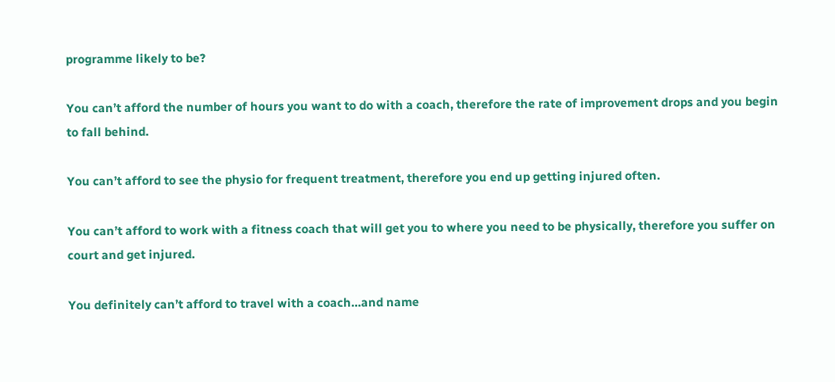programme likely to be?

You can’t afford the number of hours you want to do with a coach, therefore the rate of improvement drops and you begin to fall behind.

You can’t afford to see the physio for frequent treatment, therefore you end up getting injured often.

You can’t afford to work with a fitness coach that will get you to where you need to be physically, therefore you suffer on court and get injured.

You definitely can’t afford to travel with a coach…and name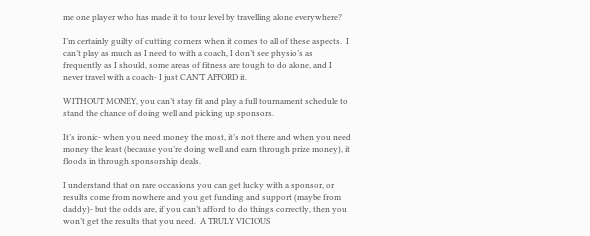me one player who has made it to tour level by travelling alone everywhere?

I’m certainly guilty of cutting corners when it comes to all of these aspects.  I can’t play as much as I need to with a coach, I don’t see physio’s as frequently as I should, some areas of fitness are tough to do alone, and I never travel with a coach- I just CAN’T AFFORD it.

WITHOUT MONEY, you can’t stay fit and play a full tournament schedule to stand the chance of doing well and picking up sponsors.

It’s ironic- when you need money the most, it’s not there and when you need money the least (because you’re doing well and earn through prize money), it floods in through sponsorship deals.

I understand that on rare occasions you can get lucky with a sponsor, or results come from nowhere and you get funding and support (maybe from daddy)- but the odds are, if you can’t afford to do things correctly, then you won’t get the results that you need.  A TRULY VICIOUS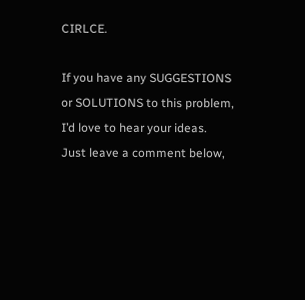CIRLCE.

If you have any SUGGESTIONS or SOLUTIONS to this problem, I’d love to hear your ideas.  Just leave a comment below,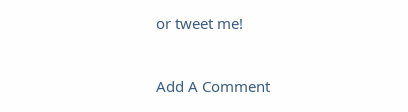or tweet me!


Add A Comment